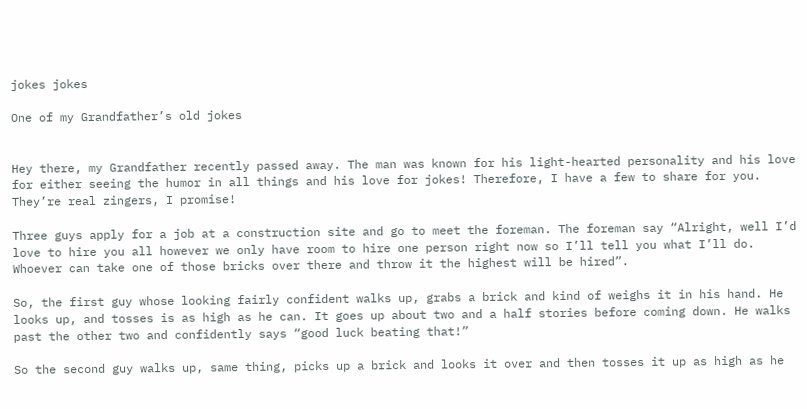jokes jokes

One of my Grandfather’s old jokes


Hey there, my Grandfather recently passed away. The man was known for his light-hearted personality and his love for either seeing the humor in all things and his love for jokes! Therefore, I have a few to share for you. They’re real zingers, I promise!

Three guys apply for a job at a construction site and go to meet the foreman. The foreman say “Alright, well I’d love to hire you all however we only have room to hire one person right now so I’ll tell you what I’ll do. Whoever can take one of those bricks over there and throw it the highest will be hired”.

So, the first guy whose looking fairly confident walks up, grabs a brick and kind of weighs it in his hand. He looks up, and tosses is as high as he can. It goes up about two and a half stories before coming down. He walks past the other two and confidently says “good luck beating that!”

So the second guy walks up, same thing, picks up a brick and looks it over and then tosses it up as high as he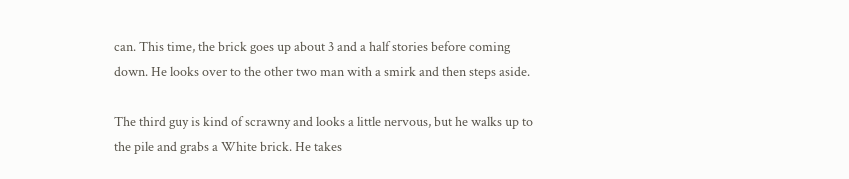can. This time, the brick goes up about 3 and a half stories before coming down. He looks over to the other two man with a smirk and then steps aside.

The third guy is kind of scrawny and looks a little nervous, but he walks up to the pile and grabs a White brick. He takes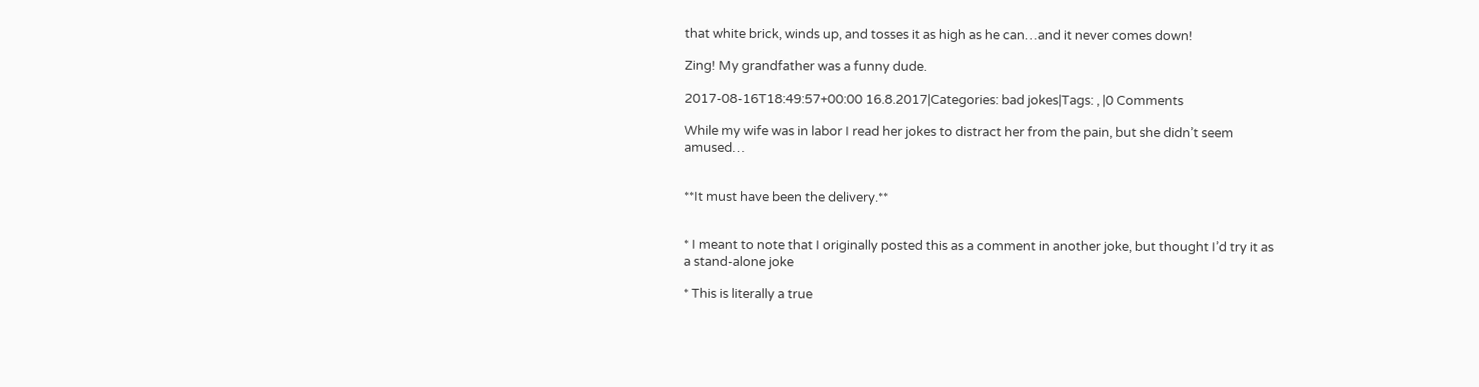that white brick, winds up, and tosses it as high as he can…and it never comes down!

Zing! My grandfather was a funny dude.

2017-08-16T18:49:57+00:00 16.8.2017|Categories: bad jokes|Tags: , |0 Comments

While my wife was in labor I read her jokes to distract her from the pain, but she didn’t seem amused…


**It must have been the delivery.**


* I meant to note that I originally posted this as a comment in another joke, but thought I’d try it as a stand-alone joke

* This is literally a true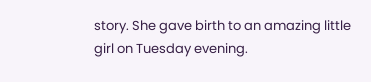story. She gave birth to an amazing little girl on Tuesday evening.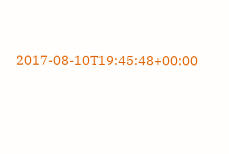2017-08-10T19:45:48+00:00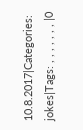10.8.2017|Categories: jokes|Tags: , , , , , , , |0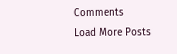Comments
Load More Posts